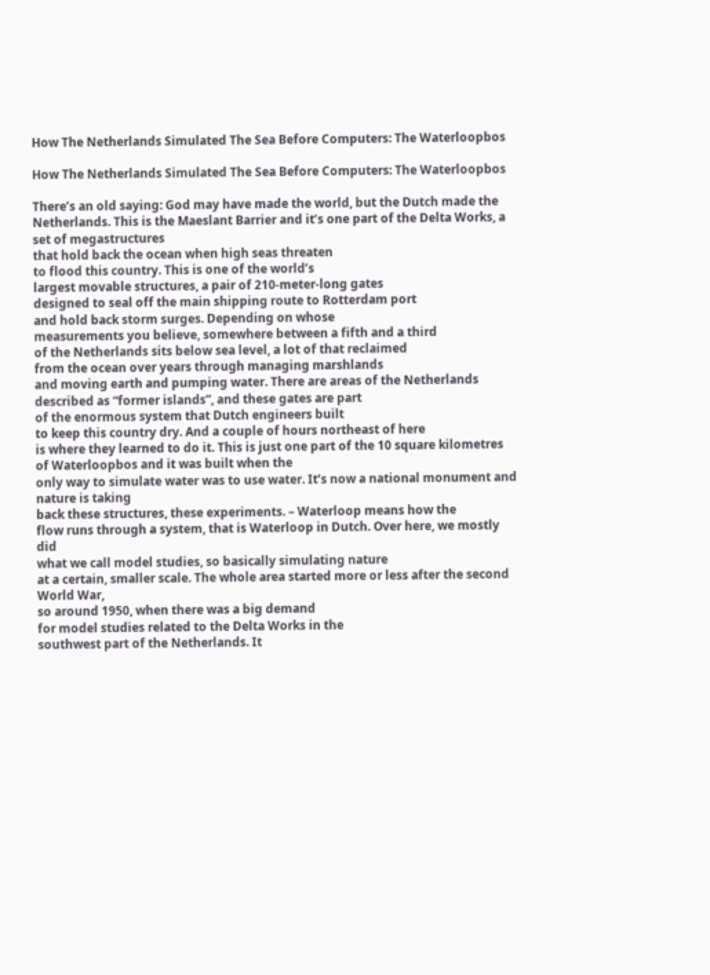How The Netherlands Simulated The Sea Before Computers: The Waterloopbos

How The Netherlands Simulated The Sea Before Computers: The Waterloopbos

There’s an old saying: God may have made the world, but the Dutch made the Netherlands. This is the Maeslant Barrier and it’s one part of the Delta Works, a set of megastructures
that hold back the ocean when high seas threaten
to flood this country. This is one of the world’s
largest movable structures, a pair of 210-meter-long gates
designed to seal off the main shipping route to Rotterdam port
and hold back storm surges. Depending on whose
measurements you believe, somewhere between a fifth and a third
of the Netherlands sits below sea level, a lot of that reclaimed
from the ocean over years through managing marshlands
and moving earth and pumping water. There are areas of the Netherlands
described as “former islands”, and these gates are part
of the enormous system that Dutch engineers built
to keep this country dry. And a couple of hours northeast of here
is where they learned to do it. This is just one part of the 10 square kilometres
of Waterloopbos and it was built when the
only way to simulate water was to use water. It’s now a national monument and nature is taking
back these structures, these experiments. – Waterloop means how the
flow runs through a system, that is Waterloop in Dutch. Over here, we mostly did
what we call model studies, so basically simulating nature
at a certain, smaller scale. The whole area started more or less after the second World War,
so around 1950, when there was a big demand
for model studies related to the Delta Works in the
southwest part of the Netherlands. It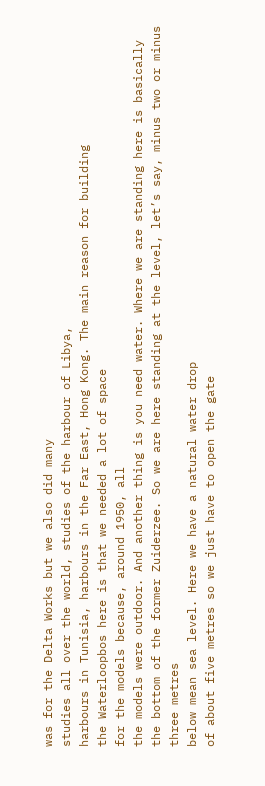was for the Delta Works but we also did many
studies all over the world, studies of the harbour of Libya,
harbours in Tunisia, harbours in the Far East, Hong Kong. The main reason for building
the Waterloopbos here is that we needed a lot of space
for the models because, around 1950, all
the models were outdoor. And another thing is you need water. Where we are standing here is basically
the bottom of the former Zuiderzee. So we are here standing at the level, let’s say, minus two or minus three metres
below mean sea level. Here we have a natural water drop
of about five metres so we just have to open the gate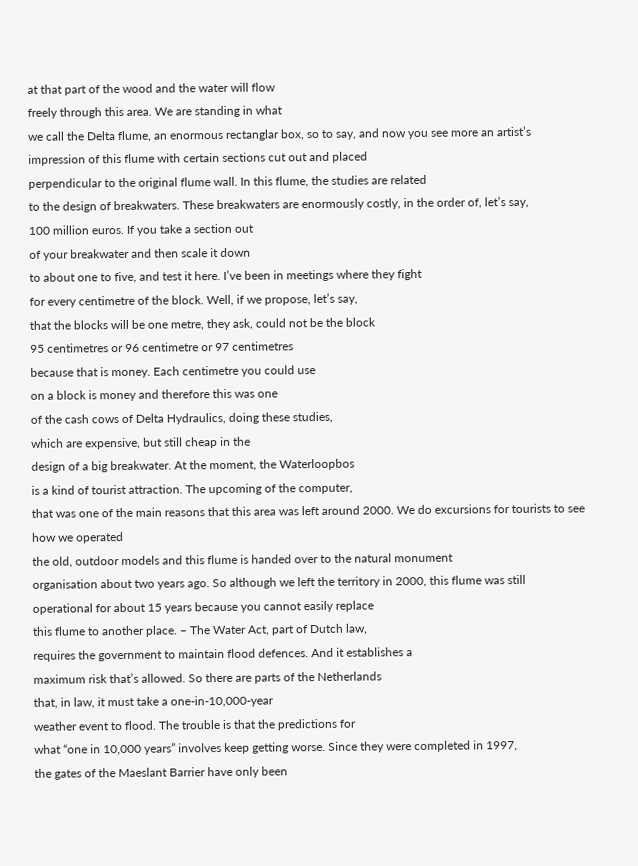at that part of the wood and the water will flow
freely through this area. We are standing in what
we call the Delta flume, an enormous rectanglar box, so to say, and now you see more an artist’s
impression of this flume with certain sections cut out and placed
perpendicular to the original flume wall. In this flume, the studies are related
to the design of breakwaters. These breakwaters are enormously costly, in the order of, let’s say,
100 million euros. If you take a section out
of your breakwater and then scale it down
to about one to five, and test it here. I’ve been in meetings where they fight
for every centimetre of the block. Well, if we propose, let’s say,
that the blocks will be one metre, they ask, could not be the block
95 centimetres or 96 centimetre or 97 centimetres
because that is money. Each centimetre you could use
on a block is money and therefore this was one
of the cash cows of Delta Hydraulics, doing these studies,
which are expensive, but still cheap in the
design of a big breakwater. At the moment, the Waterloopbos
is a kind of tourist attraction. The upcoming of the computer,
that was one of the main reasons that this area was left around 2000. We do excursions for tourists to see how we operated
the old, outdoor models and this flume is handed over to the natural monument
organisation about two years ago. So although we left the territory in 2000, this flume was still
operational for about 15 years because you cannot easily replace
this flume to another place. – The Water Act, part of Dutch law,
requires the government to maintain flood defences. And it establishes a
maximum risk that’s allowed. So there are parts of the Netherlands
that, in law, it must take a one-in-10,000-year
weather event to flood. The trouble is that the predictions for
what “one in 10,000 years” involves keep getting worse. Since they were completed in 1997,
the gates of the Maeslant Barrier have only been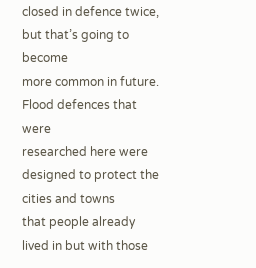closed in defence twice, but that’s going to become
more common in future. Flood defences that were
researched here were designed to protect the cities and towns
that people already lived in but with those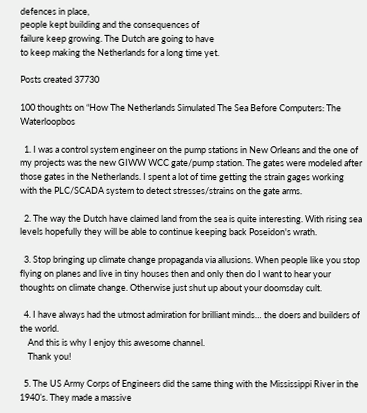defences in place,
people kept building and the consequences of
failure keep growing. The Dutch are going to have
to keep making the Netherlands for a long time yet.

Posts created 37730

100 thoughts on “How The Netherlands Simulated The Sea Before Computers: The Waterloopbos

  1. I was a control system engineer on the pump stations in New Orleans and the one of my projects was the new GIWW WCC gate/pump station. The gates were modeled after those gates in the Netherlands. I spent a lot of time getting the strain gages working with the PLC/SCADA system to detect stresses/strains on the gate arms.

  2. The way the Dutch have claimed land from the sea is quite interesting. With rising sea levels hopefully they will be able to continue keeping back Poseidon's wrath.

  3. Stop bringing up climate change propaganda via allusions. When people like you stop flying on planes and live in tiny houses then and only then do I want to hear your thoughts on climate change. Otherwise just shut up about your doomsday cult.

  4. I have always had the utmost admiration for brilliant minds… the doers and builders of the world.
    And this is why I enjoy this awesome channel.
    Thank you!

  5. The US Army Corps of Engineers did the same thing with the Mississippi River in the 1940’s. They made a massive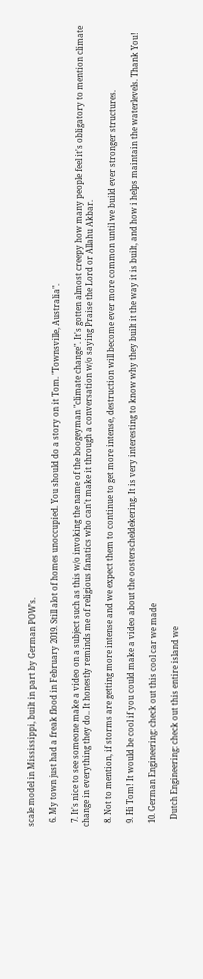scale model in Mississippi, built in part by German POW’s.

  6. My town just had a freak flood in February 2019. Still alot of homes unoccupied. You should do a story on it Tom. "Townsville, Australia".

  7. It's nice to see someone make a video on a subject such as this w/o invoking the name of the boogeyman "climate change". It's gotten almost creepy how many people feel it's obligatory to mention climate change in everything they do.. It honestly reminds me of religious fanatics who can't make it through a conversation w/o saying Praise the Lord or Allahu Akbar.

  8. Not to mention, if storms are getting more intense and we expect them to continue to get more intense, destruction will become ever more common until we build ever stronger structures.

  9. Hi Tom! It would be cool if you could make a video about the oosterscheldekering. It is very interesting to know why they built it the way it is built, and how i helps maintain the waterlevels. Thank You!

  10. German Engineering: check out this cool car we made

    Dutch Engineering: check out this entire island we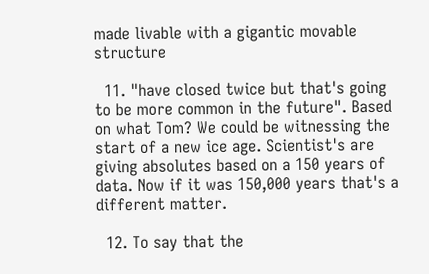made livable with a gigantic movable structure

  11. "have closed twice but that's going to be more common in the future". Based on what Tom? We could be witnessing the start of a new ice age. Scientist's are giving absolutes based on a 150 years of data. Now if it was 150,000 years that's a different matter.

  12. To say that the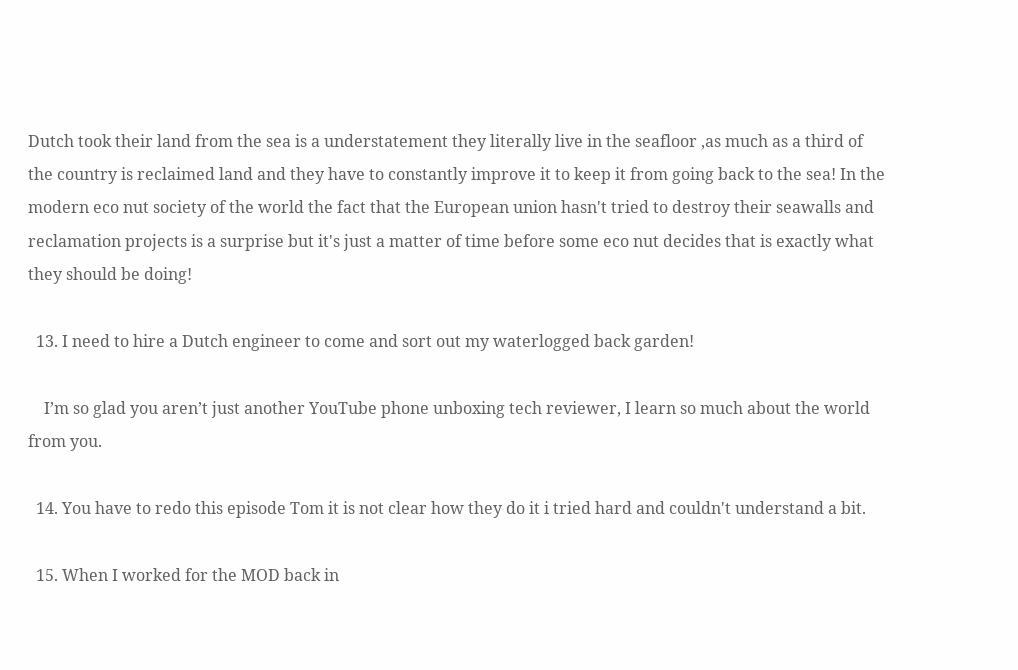Dutch took their land from the sea is a understatement they literally live in the seafloor ,as much as a third of the country is reclaimed land and they have to constantly improve it to keep it from going back to the sea! In the modern eco nut society of the world the fact that the European union hasn't tried to destroy their seawalls and reclamation projects is a surprise but it's just a matter of time before some eco nut decides that is exactly what they should be doing!

  13. I need to hire a Dutch engineer to come and sort out my waterlogged back garden!

    I’m so glad you aren’t just another YouTube phone unboxing tech reviewer, I learn so much about the world from you.

  14. You have to redo this episode Tom it is not clear how they do it i tried hard and couldn't understand a bit.

  15. When I worked for the MOD back in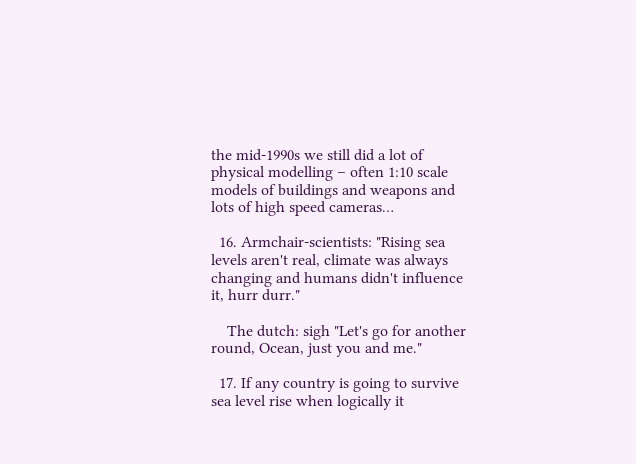the mid-1990s we still did a lot of physical modelling – often 1:10 scale models of buildings and weapons and lots of high speed cameras…

  16. Armchair-scientists: "Rising sea levels aren't real, climate was always changing and humans didn't influence it, hurr durr."

    The dutch: sigh "Let's go for another round, Ocean, just you and me."

  17. If any country is going to survive sea level rise when logically it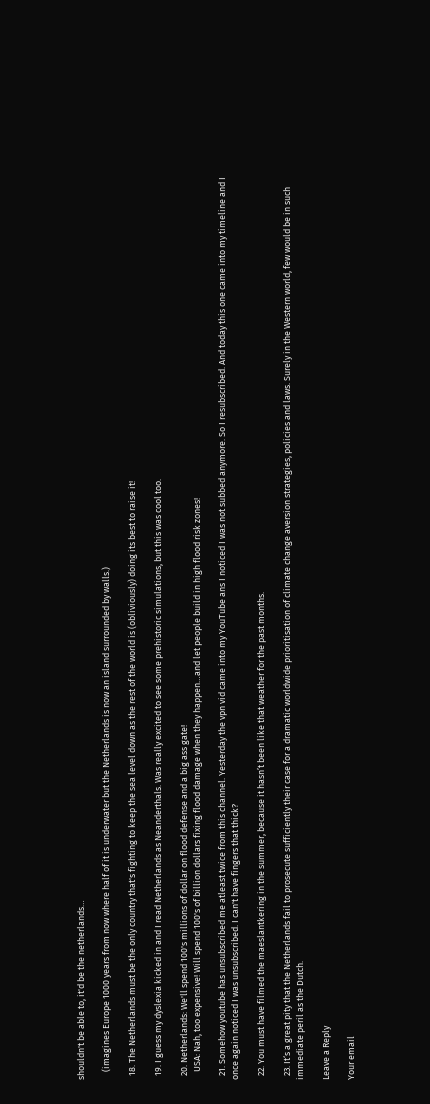shouldn't be able to, it'd be the netherlands…

    (imagines Europe 1000 years from now where half of it is underwater but the Netherlands is now an island surrounded by walls.)

  18. The Netherlands must be the only country that's fighting to keep the sea level down as the rest of the world is (obliviously) doing its best to raise it!

  19. I guess my dyslexia kicked in and I read Netherlands as Neanderthals. Was really excited to see some prehistoric simulations, but this was cool too.

  20. Netherlands: We'll spend 100's millions of dollar on flood defense and a big ass gate!
    USA: Nah, too expensive! Will spend 100's of billion dollars fixing flood damage when they happen…and let people build in high flood risk zones!

  21. Somehow youtube has unsubscribed me atleast twice from this channel. Yesterday the vpn vid came into my YouTube ans I noticed I was not subbed anymore. So I resubscribed. And today this one came into my timeline and I once again noticed I was unsubscribed. I can't have fingers that thick?

  22. You must have filmed the maeslantkering in the summer, because it hasn’t been like that weather for the past months.

  23. It‘s a great pity that the Netherlands fail to prosecute sufficiently their case for a dramatic worldwide prioritisation of climate change aversion strategies, policies and laws. Surely in the Western world, few would be in such immediate peril as the Dutch.

Leave a Reply

Your email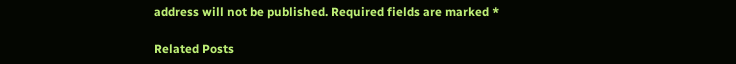address will not be published. Required fields are marked *

Related Posts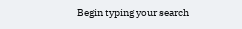Begin typing your search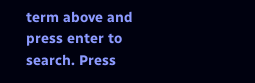term above and press enter to search. Press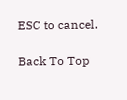ESC to cancel.

Back To Top